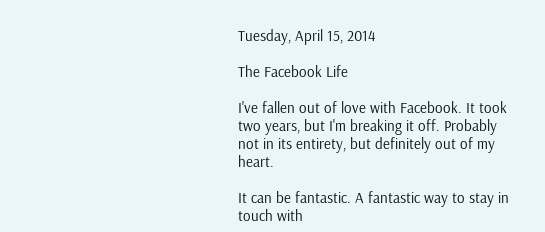Tuesday, April 15, 2014

The Facebook Life

I've fallen out of love with Facebook. It took two years, but I'm breaking it off. Probably not in its entirety, but definitely out of my heart.

It can be fantastic. A fantastic way to stay in touch with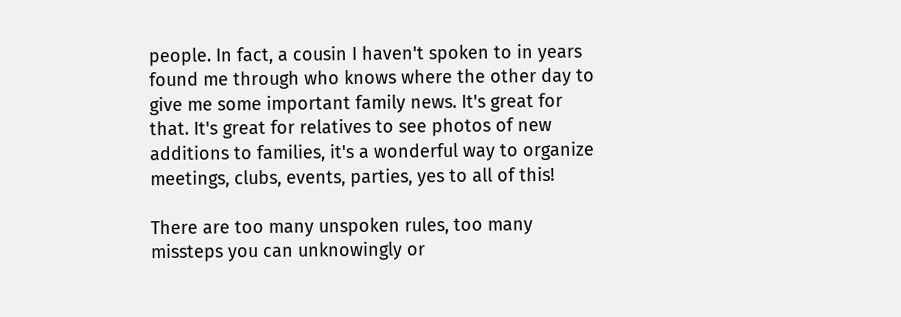people. In fact, a cousin I haven't spoken to in years found me through who knows where the other day to give me some important family news. It's great for that. It's great for relatives to see photos of new additions to families, it's a wonderful way to organize meetings, clubs, events, parties, yes to all of this!

There are too many unspoken rules, too many missteps you can unknowingly or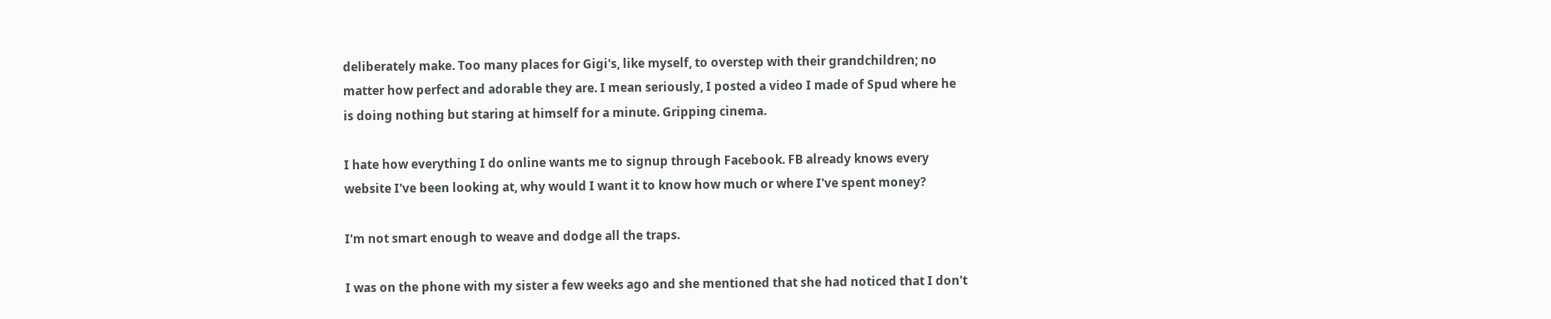deliberately make. Too many places for Gigi's, like myself, to overstep with their grandchildren; no matter how perfect and adorable they are. I mean seriously, I posted a video I made of Spud where he is doing nothing but staring at himself for a minute. Gripping cinema.

I hate how everything I do online wants me to signup through Facebook. FB already knows every website I've been looking at, why would I want it to know how much or where I've spent money?

I'm not smart enough to weave and dodge all the traps.

I was on the phone with my sister a few weeks ago and she mentioned that she had noticed that I don't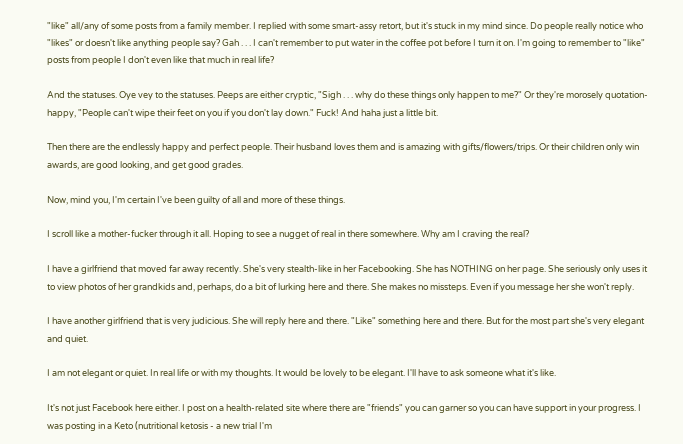"like" all/any of some posts from a family member. I replied with some smart-assy retort, but it's stuck in my mind since. Do people really notice who "likes" or doesn't like anything people say? Gah . . . I can't remember to put water in the coffee pot before I turn it on. I'm going to remember to "like" posts from people I don't even like that much in real life?

And the statuses. Oye vey to the statuses. Peeps are either cryptic, "Sigh . . . why do these things only happen to me?" Or they're morosely quotation-happy, "People can't wipe their feet on you if you don't lay down." Fuck! And haha just a little bit.

Then there are the endlessly happy and perfect people. Their husband loves them and is amazing with gifts/flowers/trips. Or their children only win awards, are good looking, and get good grades.

Now, mind you, I'm certain I've been guilty of all and more of these things.

I scroll like a mother-fucker through it all. Hoping to see a nugget of real in there somewhere. Why am I craving the real?

I have a girlfriend that moved far away recently. She's very stealth-like in her Facebooking. She has NOTHING on her page. She seriously only uses it to view photos of her grandkids and, perhaps, do a bit of lurking here and there. She makes no missteps. Even if you message her she won't reply.

I have another girlfriend that is very judicious. She will reply here and there. "Like" something here and there. But for the most part she's very elegant and quiet.

I am not elegant or quiet. In real life or with my thoughts. It would be lovely to be elegant. I'll have to ask someone what it's like.

It's not just Facebook here either. I post on a health-related site where there are "friends" you can garner so you can have support in your progress. I was posting in a Keto (nutritional ketosis - a new trial I'm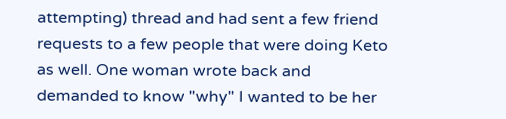attempting) thread and had sent a few friend requests to a few people that were doing Keto as well. One woman wrote back and demanded to know "why" I wanted to be her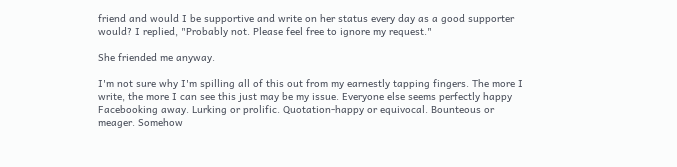friend and would I be supportive and write on her status every day as a good supporter would? I replied, "Probably not. Please feel free to ignore my request."

She friended me anyway.

I'm not sure why I'm spilling all of this out from my earnestly tapping fingers. The more I write, the more I can see this just may be my issue. Everyone else seems perfectly happy Facebooking away. Lurking or prolific. Quotation-happy or equivocal. Bounteous or meager. Somehow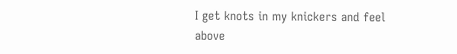I get knots in my knickers and feel above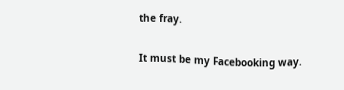the fray.

It must be my Facebooking way.